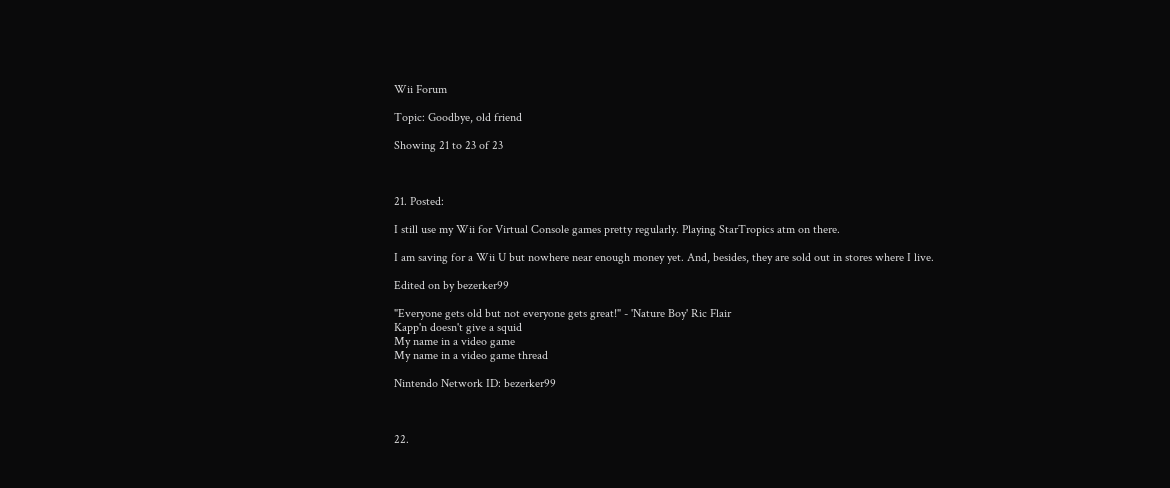Wii Forum

Topic: Goodbye, old friend

Showing 21 to 23 of 23



21. Posted:

I still use my Wii for Virtual Console games pretty regularly. Playing StarTropics atm on there.

I am saving for a Wii U but nowhere near enough money yet. And, besides, they are sold out in stores where I live.

Edited on by bezerker99

"Everyone gets old but not everyone gets great!" - 'Nature Boy' Ric Flair
Kapp'n doesn't give a squid
My name in a video game
My name in a video game thread

Nintendo Network ID: bezerker99



22.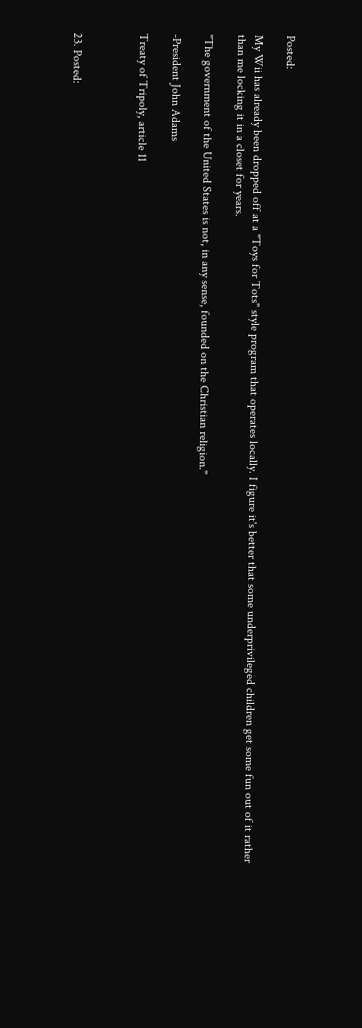Posted:

My Wii has already been dropped off at a "Toys for Tots" style program that operates locally. I figure it's better that some underprivileged children get some fun out of it rather than me locking it in a closet for years.

"The government of the United States is not, in any sense, founded on the Christian religion."

-President John Adams

Treaty of Tripoly, article 11



23. Posted: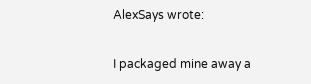AlexSays wrote:

I packaged mine away a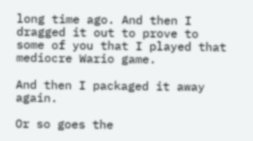long time ago. And then I dragged it out to prove to some of you that I played that mediocre Wario game.

And then I packaged it away again.

Or so goes the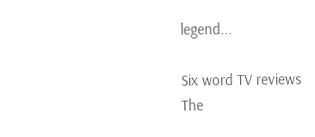legend...

Six word TV reviews
The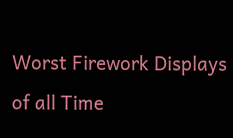Worst Firework Displays of all Time